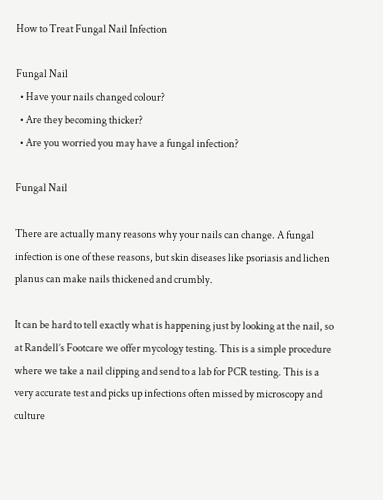How to Treat Fungal Nail Infection

Fungal Nail
  • Have your nails changed colour?
  • Are they becoming thicker?
  • Are you worried you may have a fungal infection?

Fungal Nail

There are actually many reasons why your nails can change. A fungal infection is one of these reasons, but skin diseases like psoriasis and lichen planus can make nails thickened and crumbly.

It can be hard to tell exactly what is happening just by looking at the nail, so at Randell’s Footcare we offer mycology testing. This is a simple procedure where we take a nail clipping and send to a lab for PCR testing. This is a very accurate test and picks up infections often missed by microscopy and culture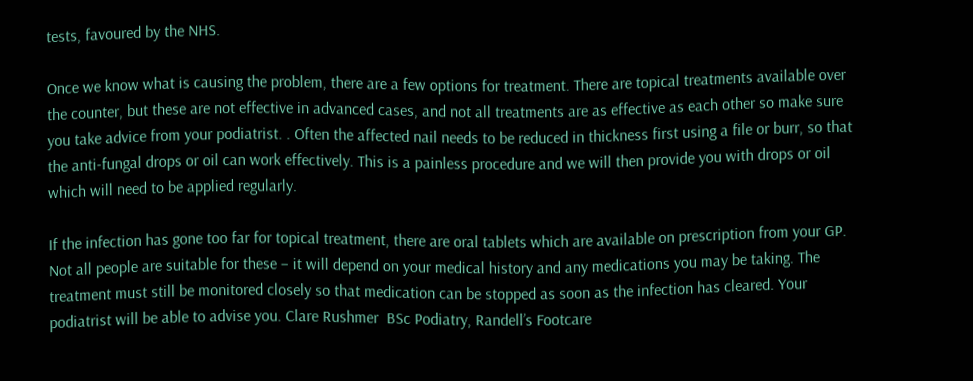tests, favoured by the NHS.

Once we know what is causing the problem, there are a few options for treatment. There are topical treatments available over the counter, but these are not effective in advanced cases, and not all treatments are as effective as each other so make sure you take advice from your podiatrist. . Often the affected nail needs to be reduced in thickness first using a file or burr, so that the anti-fungal drops or oil can work effectively. This is a painless procedure and we will then provide you with drops or oil which will need to be applied regularly.

If the infection has gone too far for topical treatment, there are oral tablets which are available on prescription from your GP. Not all people are suitable for these – it will depend on your medical history and any medications you may be taking. The treatment must still be monitored closely so that medication can be stopped as soon as the infection has cleared. Your podiatrist will be able to advise you. Clare Rushmer  BSc Podiatry, Randell’s Footcare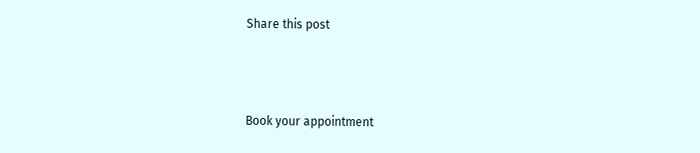Share this post



Book your appointment